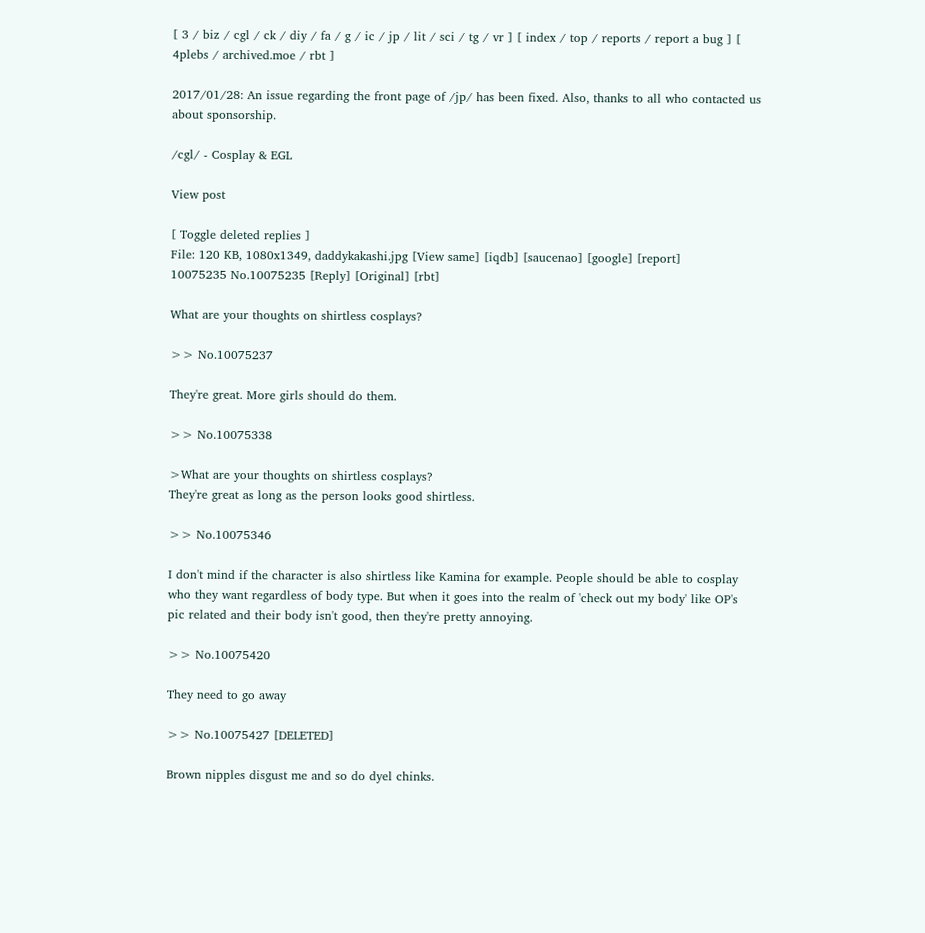[ 3 / biz / cgl / ck / diy / fa / g / ic / jp / lit / sci / tg / vr ] [ index / top / reports / report a bug ] [ 4plebs / archived.moe / rbt ]

2017/01/28: An issue regarding the front page of /jp/ has been fixed. Also, thanks to all who contacted us about sponsorship.

/cgl/ - Cosplay & EGL

View post

[ Toggle deleted replies ]
File: 120 KB, 1080x1349, daddykakashi.jpg [View same] [iqdb] [saucenao] [google] [report]
10075235 No.10075235 [Reply] [Original] [rbt]

What are your thoughts on shirtless cosplays?

>> No.10075237

They're great. More girls should do them.

>> No.10075338

>What are your thoughts on shirtless cosplays?
They're great as long as the person looks good shirtless.

>> No.10075346

I don't mind if the character is also shirtless like Kamina for example. People should be able to cosplay who they want regardless of body type. But when it goes into the realm of 'check out my body' like OP's pic related and their body isn't good, then they're pretty annoying.

>> No.10075420

They need to go away

>> No.10075427 [DELETED]

Brown nipples disgust me and so do dyel chinks.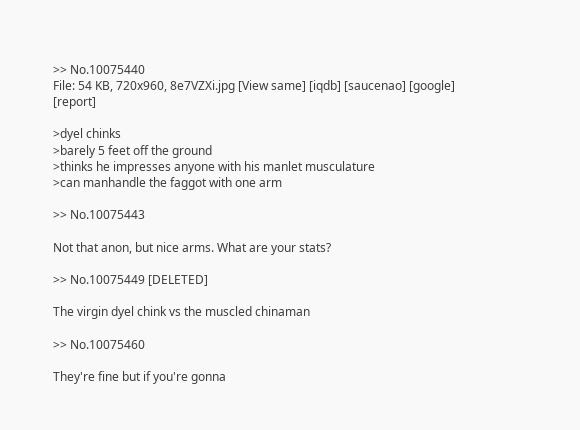>> No.10075440
File: 54 KB, 720x960, 8e7VZXi.jpg [View same] [iqdb] [saucenao] [google] [report]

>dyel chinks
>barely 5 feet off the ground
>thinks he impresses anyone with his manlet musculature
>can manhandle the faggot with one arm

>> No.10075443

Not that anon, but nice arms. What are your stats?

>> No.10075449 [DELETED]

The virgin dyel chink vs the muscled chinaman

>> No.10075460

They're fine but if you're gonna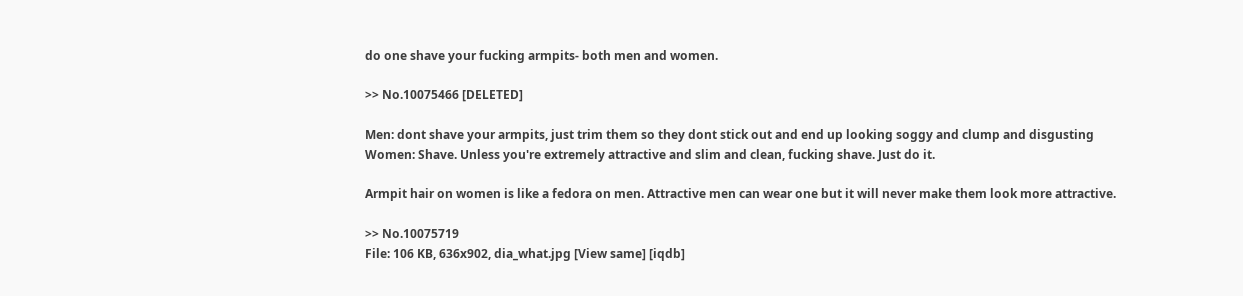do one shave your fucking armpits- both men and women.

>> No.10075466 [DELETED]

Men: dont shave your armpits, just trim them so they dont stick out and end up looking soggy and clump and disgusting
Women: Shave. Unless you're extremely attractive and slim and clean, fucking shave. Just do it.

Armpit hair on women is like a fedora on men. Attractive men can wear one but it will never make them look more attractive.

>> No.10075719
File: 106 KB, 636x902, dia_what.jpg [View same] [iqdb]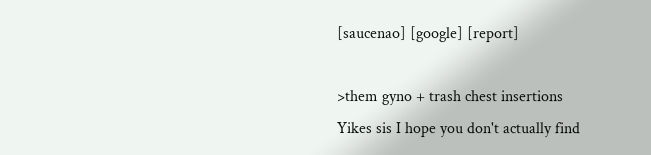[saucenao] [google] [report]

>them gyno + trash chest insertions
Yikes sis I hope you don't actually find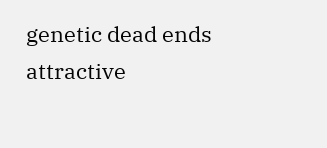genetic dead ends attractive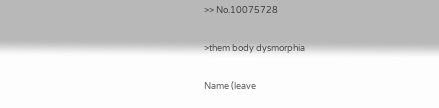>> No.10075728

>them body dysmorphia

Name (leave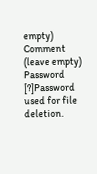empty)
Comment (leave empty)
Password [?]Password used for file deletion.